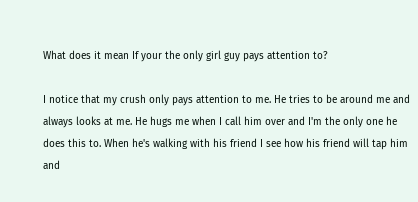What does it mean If your the only girl guy pays attention to?

I notice that my crush only pays attention to me. He tries to be around me and always looks at me. He hugs me when I call him over and I'm the only one he does this to. When he's walking with his friend I see how his friend will tap him and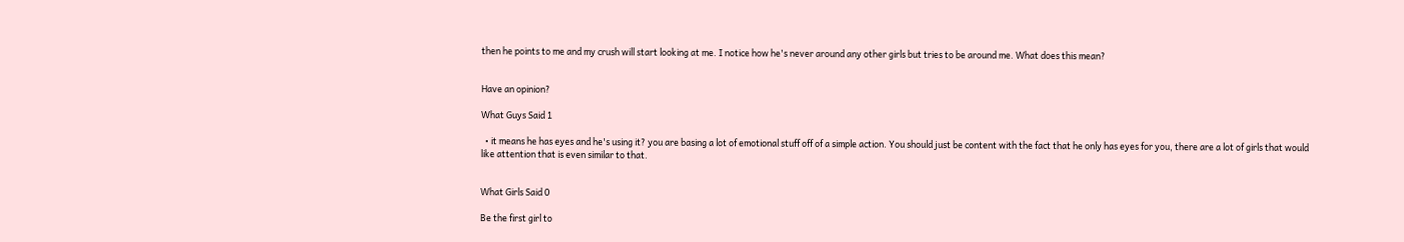then he points to me and my crush will start looking at me. I notice how he's never around any other girls but tries to be around me. What does this mean?


Have an opinion?

What Guys Said 1

  • it means he has eyes and he's using it? you are basing a lot of emotional stuff off of a simple action. You should just be content with the fact that he only has eyes for you, there are a lot of girls that would like attention that is even similar to that.


What Girls Said 0

Be the first girl to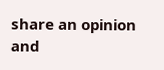share an opinion
and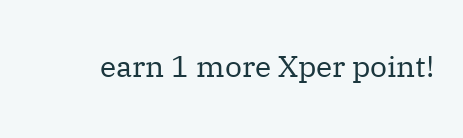earn 1 more Xper point!